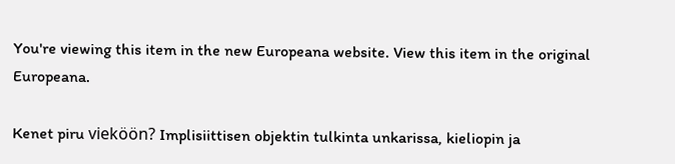You're viewing this item in the new Europeana website. View this item in the original Europeana.

Kenet piru vieköön? Implisiittisen objektin tulkinta unkarissa, kieliopin ja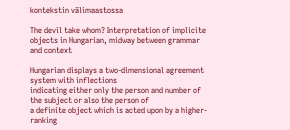kontekstin välimaastossa

The devil take whom? Interpretation of implicite objects in Hungarian, midway between grammar and context

Hungarian displays a two-dimensional agreement system with inflections
indicating either only the person and number of the subject or also the person of
a definite object which is acted upon by a higher-ranking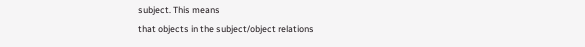subject. This means
that objects in the subject/object relations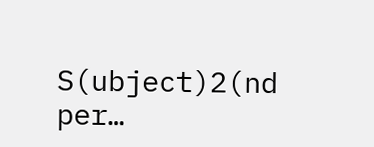S(ubject)2(nd per…